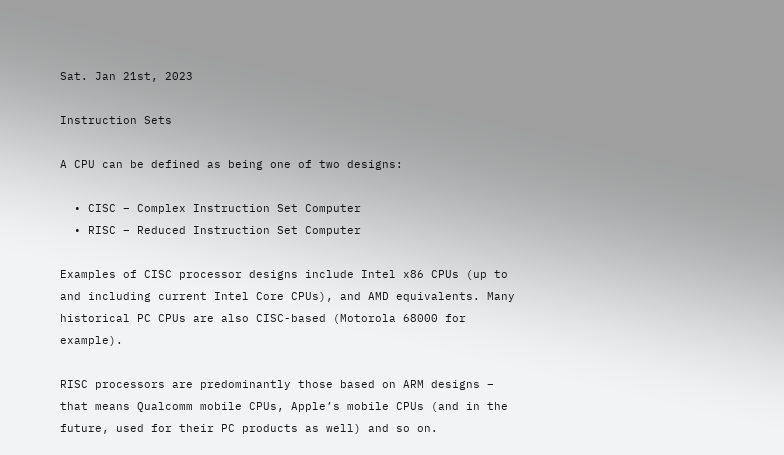Sat. Jan 21st, 2023

Instruction Sets

A CPU can be defined as being one of two designs:

  • CISC – Complex Instruction Set Computer
  • RISC – Reduced Instruction Set Computer

Examples of CISC processor designs include Intel x86 CPUs (up to and including current Intel Core CPUs), and AMD equivalents. Many historical PC CPUs are also CISC-based (Motorola 68000 for example).

RISC processors are predominantly those based on ARM designs – that means Qualcomm mobile CPUs, Apple’s mobile CPUs (and in the future, used for their PC products as well) and so on.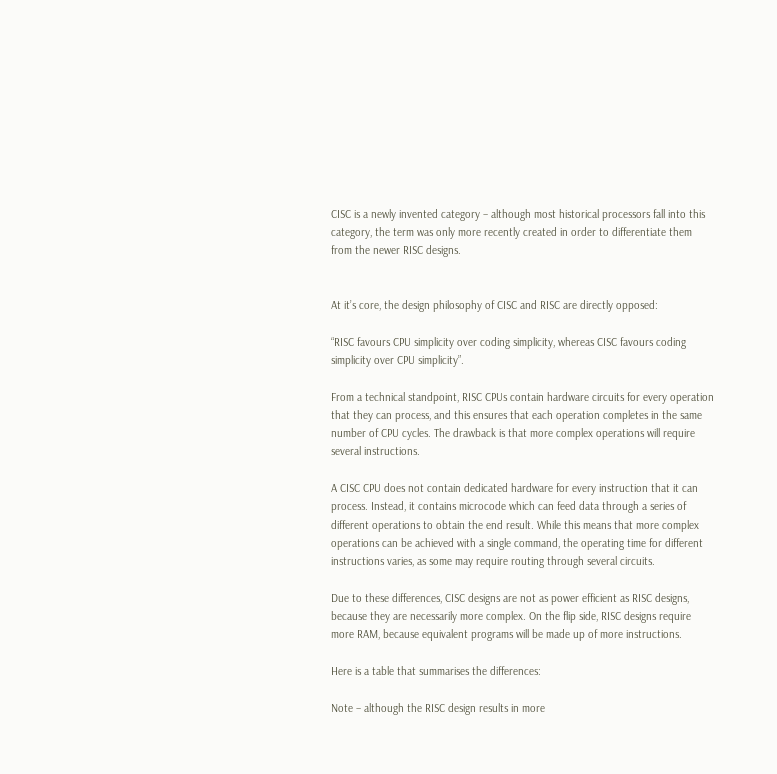CISC is a newly invented category – although most historical processors fall into this category, the term was only more recently created in order to differentiate them from the newer RISC designs.


At it’s core, the design philosophy of CISC and RISC are directly opposed:

“RISC favours CPU simplicity over coding simplicity, whereas CISC favours coding simplicity over CPU simplicity”.

From a technical standpoint, RISC CPUs contain hardware circuits for every operation that they can process, and this ensures that each operation completes in the same number of CPU cycles. The drawback is that more complex operations will require several instructions.

A CISC CPU does not contain dedicated hardware for every instruction that it can process. Instead, it contains microcode which can feed data through a series of different operations to obtain the end result. While this means that more complex operations can be achieved with a single command, the operating time for different instructions varies, as some may require routing through several circuits.

Due to these differences, CISC designs are not as power efficient as RISC designs, because they are necessarily more complex. On the flip side, RISC designs require more RAM, because equivalent programs will be made up of more instructions.

Here is a table that summarises the differences:

Note – although the RISC design results in more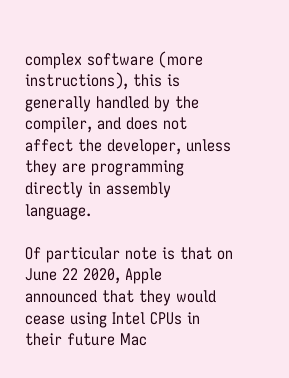complex software (more instructions), this is generally handled by the compiler, and does not affect the developer, unless they are programming directly in assembly language.

Of particular note is that on June 22 2020, Apple announced that they would cease using Intel CPUs in their future Mac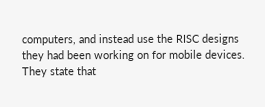computers, and instead use the RISC designs they had been working on for mobile devices. They state that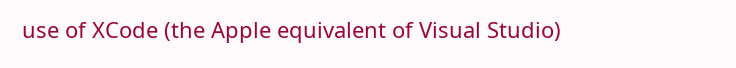use of XCode (the Apple equivalent of Visual Studio)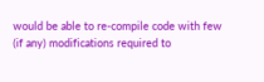would be able to re-compile code with few (if any) modifications required to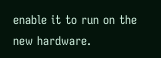enable it to run on the new hardware.